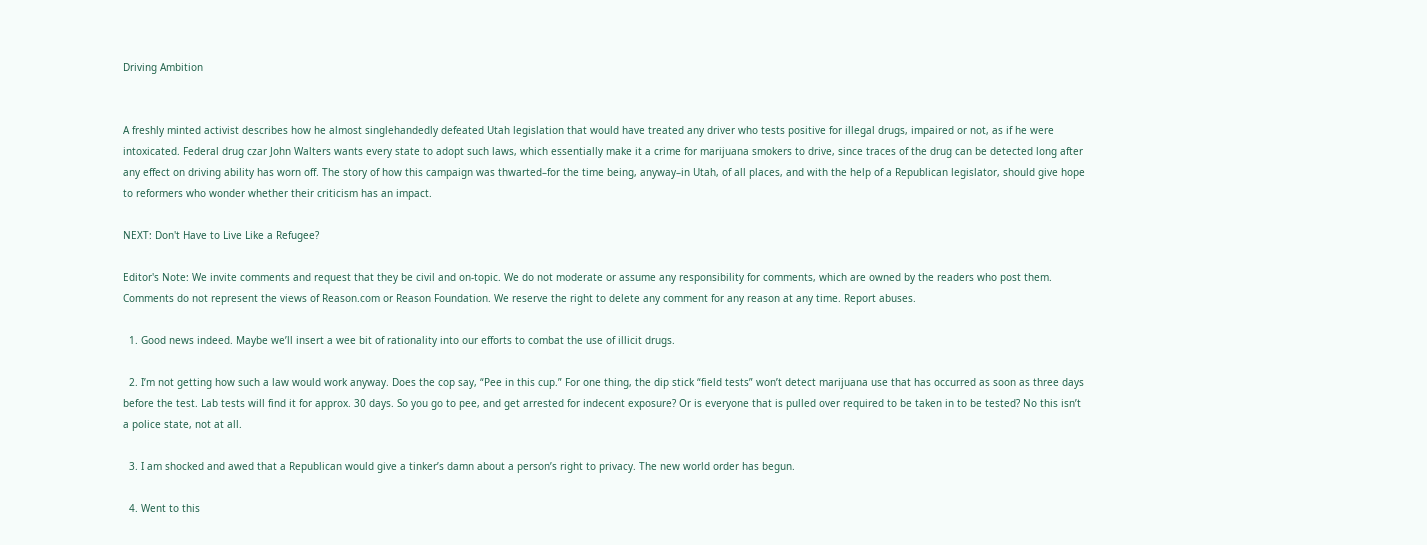Driving Ambition


A freshly minted activist describes how he almost singlehandedly defeated Utah legislation that would have treated any driver who tests positive for illegal drugs, impaired or not, as if he were intoxicated. Federal drug czar John Walters wants every state to adopt such laws, which essentially make it a crime for marijuana smokers to drive, since traces of the drug can be detected long after any effect on driving ability has worn off. The story of how this campaign was thwarted–for the time being, anyway–in Utah, of all places, and with the help of a Republican legislator, should give hope to reformers who wonder whether their criticism has an impact.

NEXT: Don't Have to Live Like a Refugee?

Editor's Note: We invite comments and request that they be civil and on-topic. We do not moderate or assume any responsibility for comments, which are owned by the readers who post them. Comments do not represent the views of Reason.com or Reason Foundation. We reserve the right to delete any comment for any reason at any time. Report abuses.

  1. Good news indeed. Maybe we’ll insert a wee bit of rationality into our efforts to combat the use of illicit drugs.

  2. I’m not getting how such a law would work anyway. Does the cop say, “Pee in this cup.” For one thing, the dip stick “field tests” won’t detect marijuana use that has occurred as soon as three days before the test. Lab tests will find it for approx. 30 days. So you go to pee, and get arrested for indecent exposure? Or is everyone that is pulled over required to be taken in to be tested? No this isn’t a police state, not at all.

  3. I am shocked and awed that a Republican would give a tinker’s damn about a person’s right to privacy. The new world order has begun.

  4. Went to this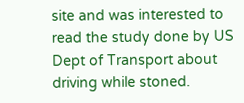site and was interested to read the study done by US Dept of Transport about driving while stoned.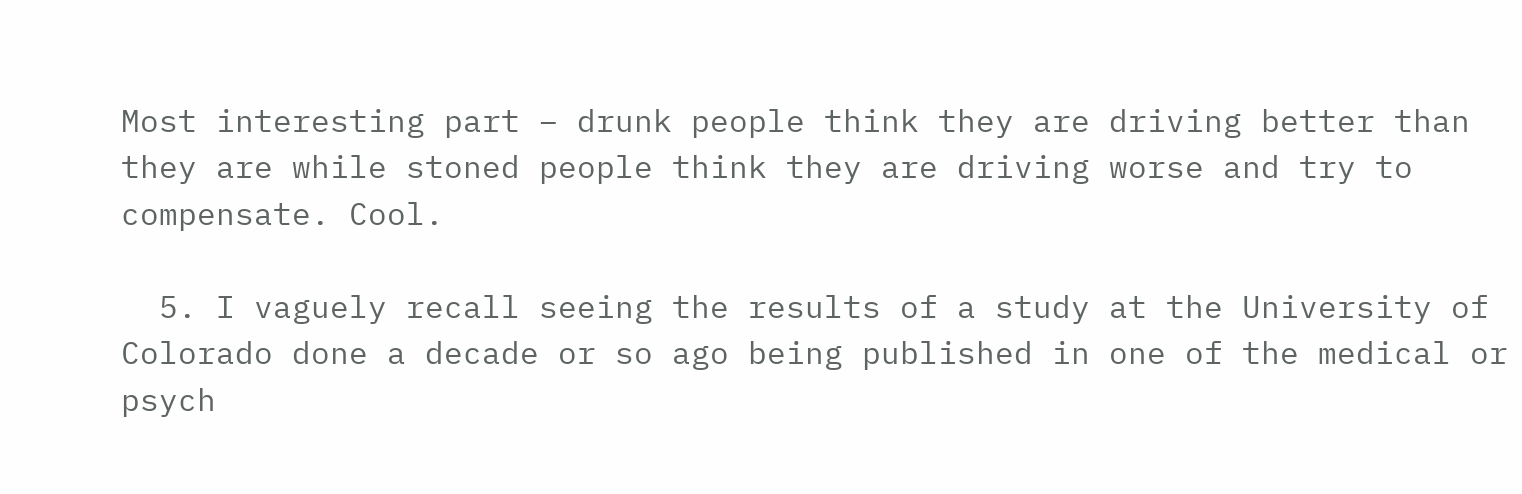Most interesting part – drunk people think they are driving better than they are while stoned people think they are driving worse and try to compensate. Cool.

  5. I vaguely recall seeing the results of a study at the University of Colorado done a decade or so ago being published in one of the medical or psych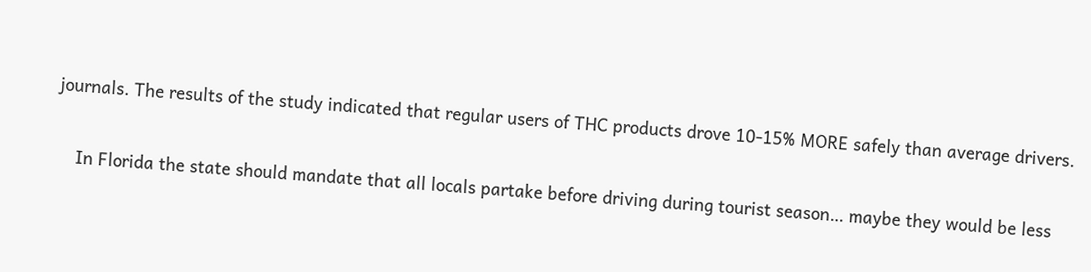journals. The results of the study indicated that regular users of THC products drove 10-15% MORE safely than average drivers.

    In Florida the state should mandate that all locals partake before driving during tourist season… maybe they would be less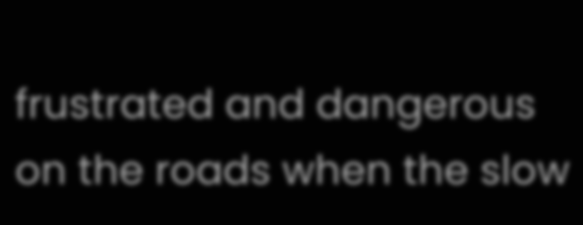frustrated and dangerous on the roads when the slow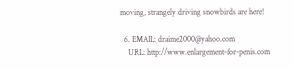moving, strangely driving snowbirds are here!

  6. EMAIL: draime2000@yahoo.com
    URL: http://www.enlargement-for-penis.com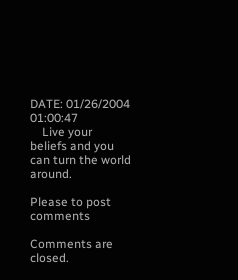DATE: 01/26/2004 01:00:47
    Live your beliefs and you can turn the world around.

Please to post comments

Comments are closed.